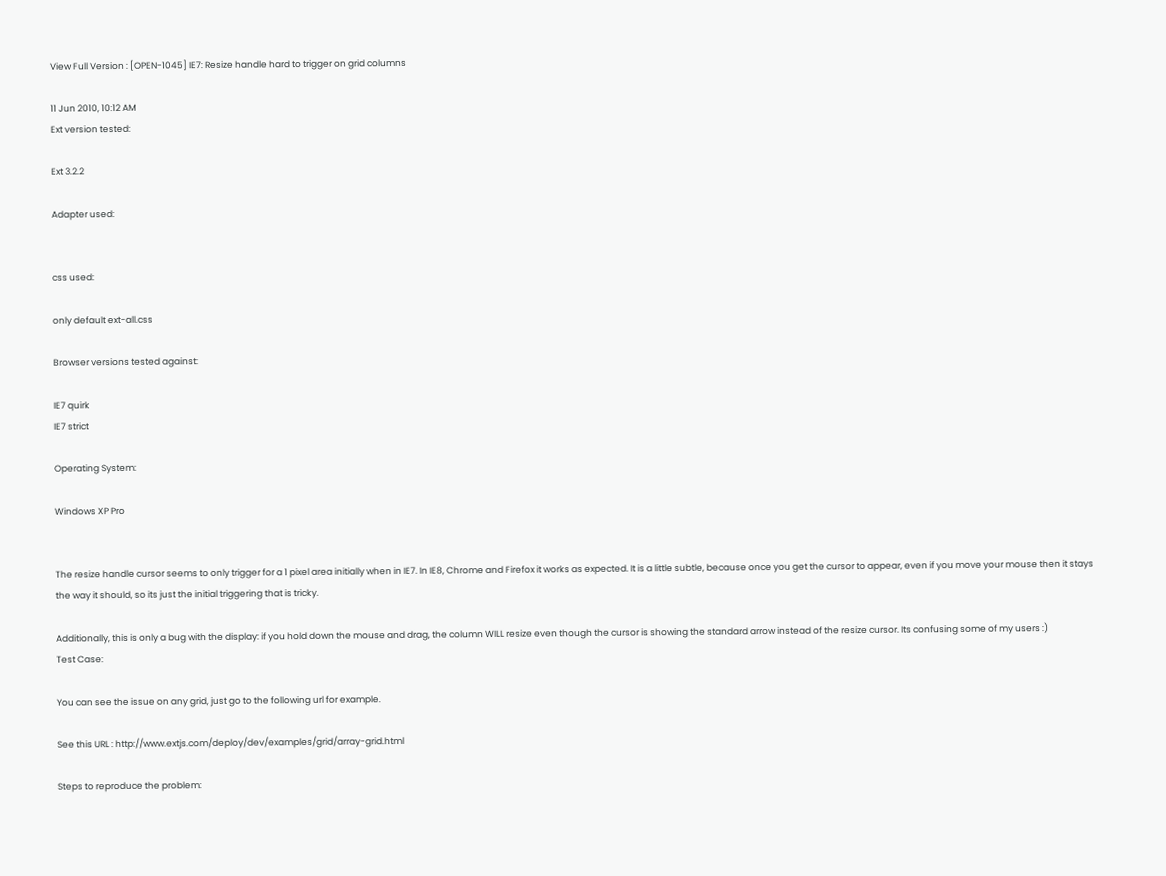View Full Version : [OPEN-1045] IE7: Resize handle hard to trigger on grid columns

11 Jun 2010, 10:12 AM
Ext version tested:

Ext 3.2.2

Adapter used:


css used:

only default ext-all.css

Browser versions tested against:

IE7 quirk
IE7 strict

Operating System:

Windows XP Pro


The resize handle cursor seems to only trigger for a 1 pixel area initially when in IE7. In IE8, Chrome and Firefox it works as expected. It is a little subtle, because once you get the cursor to appear, even if you move your mouse then it stays the way it should, so its just the initial triggering that is tricky.

Additionally, this is only a bug with the display: if you hold down the mouse and drag, the column WILL resize even though the cursor is showing the standard arrow instead of the resize cursor. Its confusing some of my users :)
Test Case:

You can see the issue on any grid, just go to the following url for example.

See this URL : http://www.extjs.com/deploy/dev/examples/grid/array-grid.html

Steps to reproduce the problem: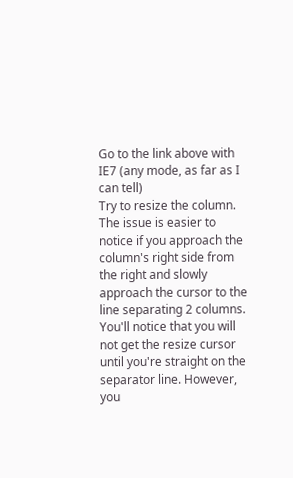Go to the link above with IE7 (any mode, as far as I can tell)
Try to resize the column.
The issue is easier to notice if you approach the column's right side from the right and slowly approach the cursor to the line separating 2 columns. You'll notice that you will not get the resize cursor until you're straight on the separator line. However, you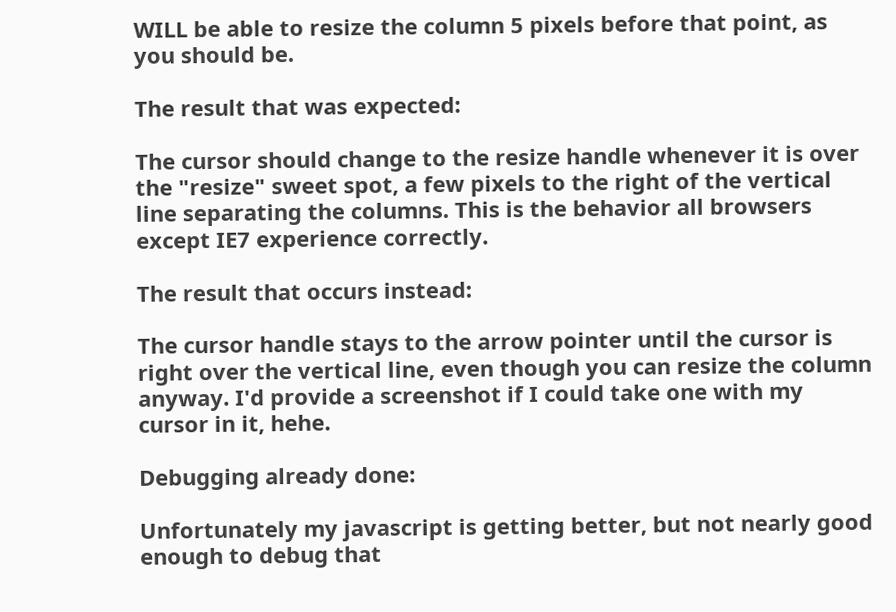WILL be able to resize the column 5 pixels before that point, as you should be.

The result that was expected:

The cursor should change to the resize handle whenever it is over the "resize" sweet spot, a few pixels to the right of the vertical line separating the columns. This is the behavior all browsers except IE7 experience correctly.

The result that occurs instead:

The cursor handle stays to the arrow pointer until the cursor is right over the vertical line, even though you can resize the column anyway. I'd provide a screenshot if I could take one with my cursor in it, hehe.

Debugging already done:

Unfortunately my javascript is getting better, but not nearly good enough to debug that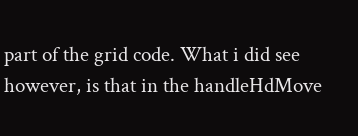part of the grid code. What i did see however, is that in the handleHdMove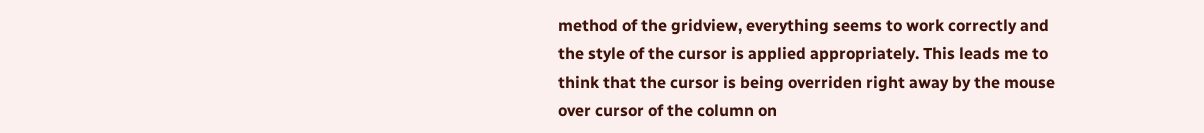method of the gridview, everything seems to work correctly and the style of the cursor is applied appropriately. This leads me to think that the cursor is being overriden right away by the mouse over cursor of the column on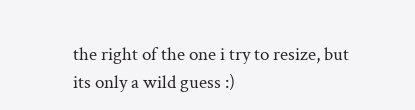the right of the one i try to resize, but its only a wild guess :)